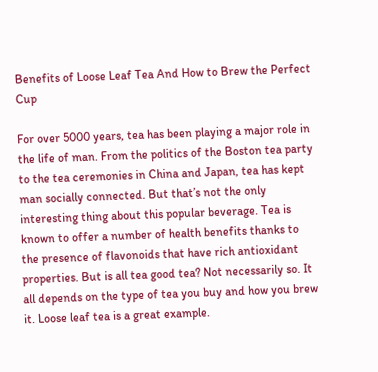Benefits of Loose Leaf Tea And How to Brew the Perfect Cup

For over 5000 years, tea has been playing a major role in the life of man. From the politics of the Boston tea party to the tea ceremonies in China and Japan, tea has kept man socially connected. But that’s not the only interesting thing about this popular beverage. Tea is known to offer a number of health benefits thanks to the presence of flavonoids that have rich antioxidant properties. But is all tea good tea? Not necessarily so. It all depends on the type of tea you buy and how you brew it. Loose leaf tea is a great example.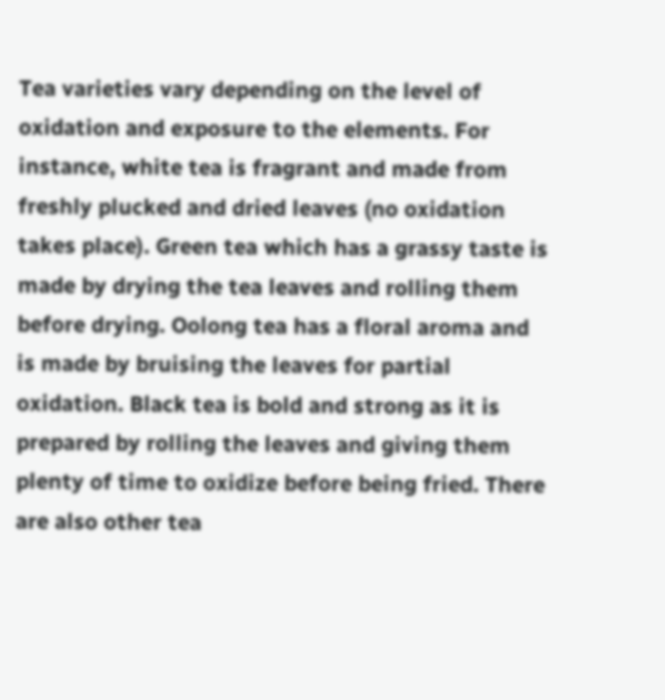Tea varieties vary depending on the level of oxidation and exposure to the elements. For instance, white tea is fragrant and made from freshly plucked and dried leaves (no oxidation takes place). Green tea which has a grassy taste is made by drying the tea leaves and rolling them before drying. Oolong tea has a floral aroma and is made by bruising the leaves for partial oxidation. Black tea is bold and strong as it is prepared by rolling the leaves and giving them plenty of time to oxidize before being fried. There are also other tea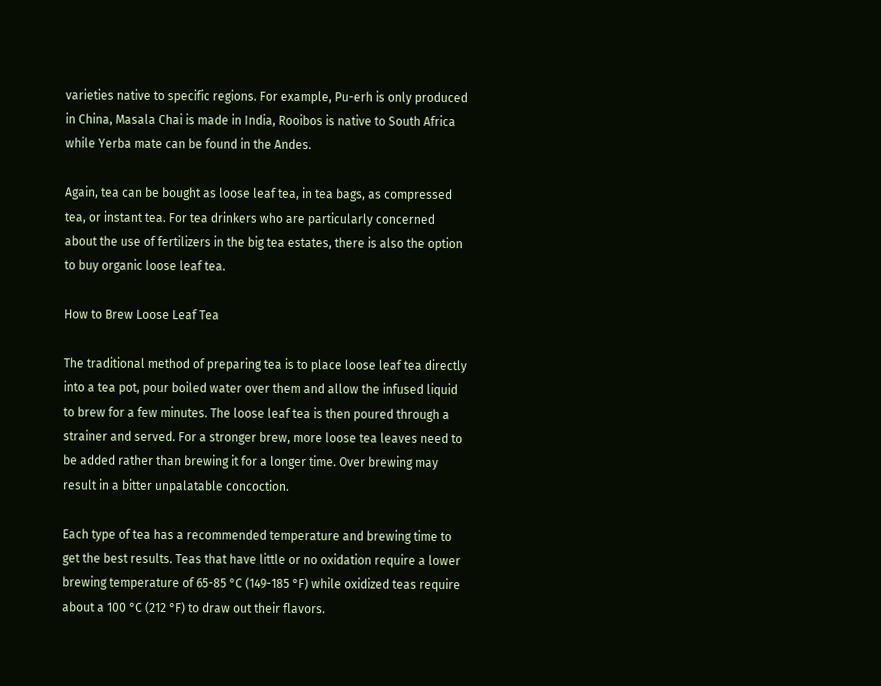varieties native to specific regions. For example, Pu-erh is only produced in China, Masala Chai is made in India, Rooibos is native to South Africa while Yerba mate can be found in the Andes.

Again, tea can be bought as loose leaf tea, in tea bags, as compressed tea, or instant tea. For tea drinkers who are particularly concerned about the use of fertilizers in the big tea estates, there is also the option to buy organic loose leaf tea.

How to Brew Loose Leaf Tea

The traditional method of preparing tea is to place loose leaf tea directly into a tea pot, pour boiled water over them and allow the infused liquid to brew for a few minutes. The loose leaf tea is then poured through a strainer and served. For a stronger brew, more loose tea leaves need to be added rather than brewing it for a longer time. Over brewing may result in a bitter unpalatable concoction.

Each type of tea has a recommended temperature and brewing time to get the best results. Teas that have little or no oxidation require a lower brewing temperature of 65-85 °C (149-185 °F) while oxidized teas require about a 100 °C (212 °F) to draw out their flavors.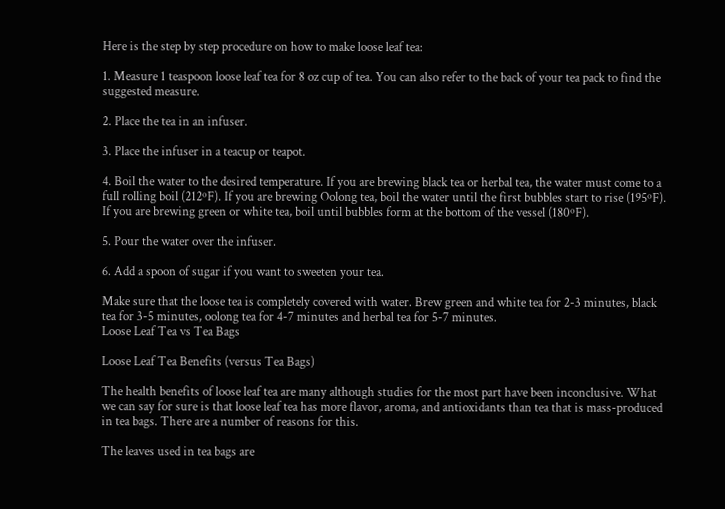Here is the step by step procedure on how to make loose leaf tea:

1. Measure 1 teaspoon loose leaf tea for 8 oz cup of tea. You can also refer to the back of your tea pack to find the suggested measure.

2. Place the tea in an infuser.

3. Place the infuser in a teacup or teapot.

4. Boil the water to the desired temperature. If you are brewing black tea or herbal tea, the water must come to a full rolling boil (212ºF). If you are brewing Oolong tea, boil the water until the first bubbles start to rise (195ºF). If you are brewing green or white tea, boil until bubbles form at the bottom of the vessel (180ºF).

5. Pour the water over the infuser.

6. Add a spoon of sugar if you want to sweeten your tea.

Make sure that the loose tea is completely covered with water. Brew green and white tea for 2-3 minutes, black tea for 3-5 minutes, oolong tea for 4-7 minutes and herbal tea for 5-7 minutes.
Loose Leaf Tea vs Tea Bags

Loose Leaf Tea Benefits (versus Tea Bags)

The health benefits of loose leaf tea are many although studies for the most part have been inconclusive. What we can say for sure is that loose leaf tea has more flavor, aroma, and antioxidants than tea that is mass-produced in tea bags. There are a number of reasons for this.

The leaves used in tea bags are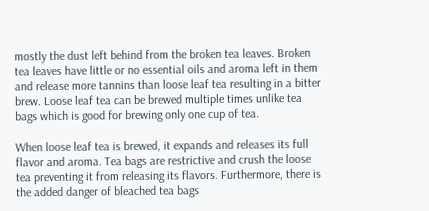mostly the dust left behind from the broken tea leaves. Broken tea leaves have little or no essential oils and aroma left in them and release more tannins than loose leaf tea resulting in a bitter brew. Loose leaf tea can be brewed multiple times unlike tea bags which is good for brewing only one cup of tea.

When loose leaf tea is brewed, it expands and releases its full flavor and aroma. Tea bags are restrictive and crush the loose tea preventing it from releasing its flavors. Furthermore, there is the added danger of bleached tea bags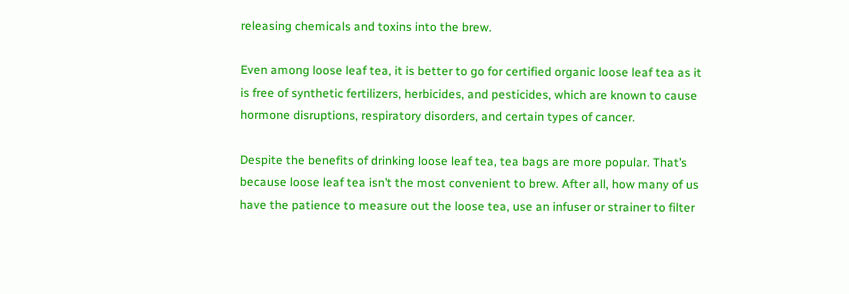releasing chemicals and toxins into the brew.

Even among loose leaf tea, it is better to go for certified organic loose leaf tea as it is free of synthetic fertilizers, herbicides, and pesticides, which are known to cause hormone disruptions, respiratory disorders, and certain types of cancer.

Despite the benefits of drinking loose leaf tea, tea bags are more popular. That’s because loose leaf tea isn’t the most convenient to brew. After all, how many of us have the patience to measure out the loose tea, use an infuser or strainer to filter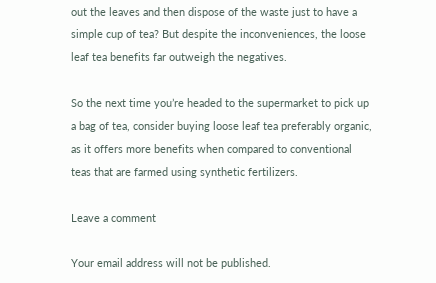out the leaves and then dispose of the waste just to have a simple cup of tea? But despite the inconveniences, the loose leaf tea benefits far outweigh the negatives.

So the next time you’re headed to the supermarket to pick up a bag of tea, consider buying loose leaf tea preferably organic, as it offers more benefits when compared to conventional teas that are farmed using synthetic fertilizers.

Leave a comment

Your email address will not be published.